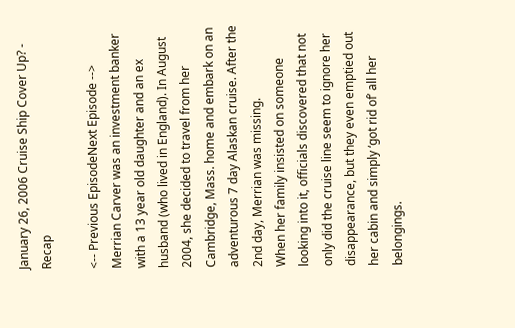January 26, 2006 Cruise Ship Cover Up? - Recap

<-- Previous EpisodeNext Episode -->
Merrian Carver was an investment banker with a 13 year old daughter and an ex husband (who lived in England). In August 2004, she decided to travel from her Cambridge, Mass. home and embark on an adventurous 7 day Alaskan cruise. After the 2nd day, Merrian was missing.
When her family insisted on someone looking into it, officials discovered that not only did the cruise line seem to ignore her disappearance, but they even emptied out her cabin and simply ‘got rid of’ all her belongings.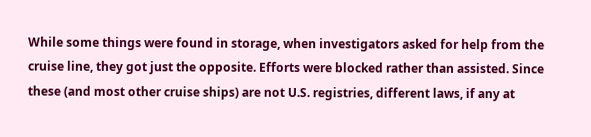While some things were found in storage, when investigators asked for help from the cruise line, they got just the opposite. Efforts were blocked rather than assisted. Since these (and most other cruise ships) are not U.S. registries, different laws, if any at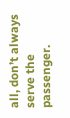all, don’t always serve the passenger.